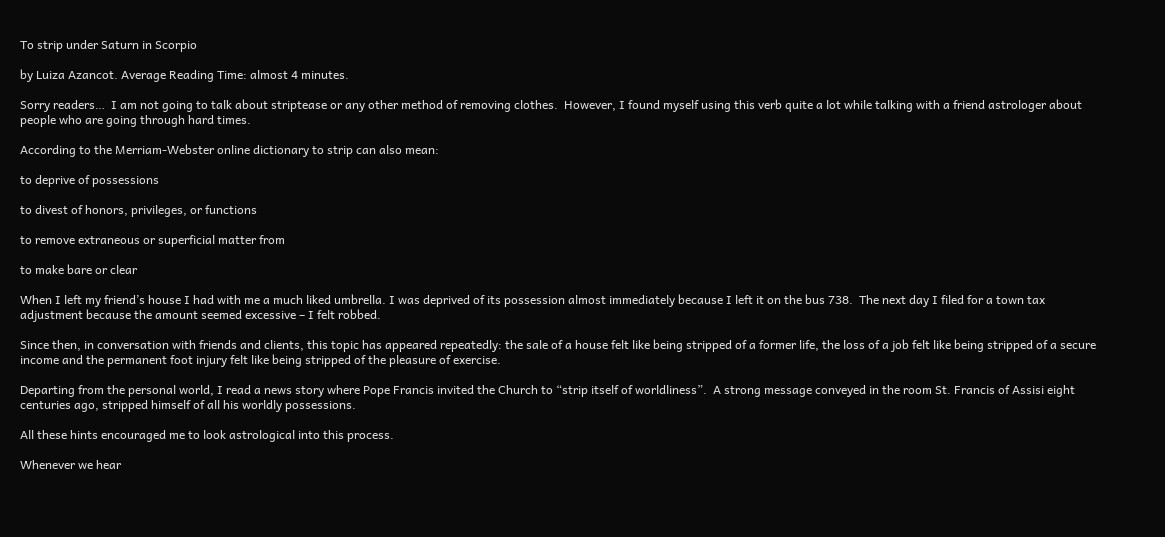To strip under Saturn in Scorpio

by Luiza Azancot. Average Reading Time: almost 4 minutes.

Sorry readers…  I am not going to talk about striptease or any other method of removing clothes.  However, I found myself using this verb quite a lot while talking with a friend astrologer about people who are going through hard times.

According to the Merriam-Webster online dictionary to strip can also mean:

to deprive of possessions

to divest of honors, privileges, or functions

to remove extraneous or superficial matter from

to make bare or clear

When I left my friend’s house I had with me a much liked umbrella. I was deprived of its possession almost immediately because I left it on the bus 738.  The next day I filed for a town tax adjustment because the amount seemed excessive – I felt robbed.

Since then, in conversation with friends and clients, this topic has appeared repeatedly: the sale of a house felt like being stripped of a former life, the loss of a job felt like being stripped of a secure income and the permanent foot injury felt like being stripped of the pleasure of exercise.

Departing from the personal world, I read a news story where Pope Francis invited the Church to “strip itself of worldliness”.  A strong message conveyed in the room St. Francis of Assisi eight centuries ago, stripped himself of all his worldly possessions.

All these hints encouraged me to look astrological into this process.

Whenever we hear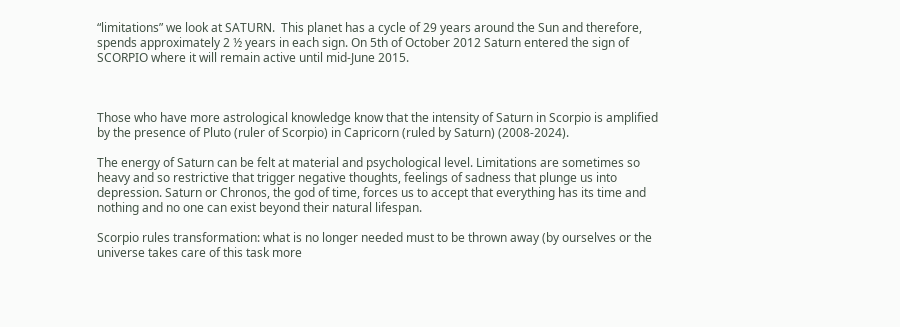“limitations” we look at SATURN.  This planet has a cycle of 29 years around the Sun and therefore, spends approximately 2 ½ years in each sign. On 5th of October 2012 Saturn entered the sign of SCORPIO where it will remain active until mid-June 2015.



Those who have more astrological knowledge know that the intensity of Saturn in Scorpio is amplified by the presence of Pluto (ruler of Scorpio) in Capricorn (ruled by Saturn) (2008-2024).

The energy of Saturn can be felt at material and psychological level. Limitations are sometimes so heavy and so restrictive that trigger negative thoughts, feelings of sadness that plunge us into depression. Saturn or Chronos, the god of time, forces us to accept that everything has its time and nothing and no one can exist beyond their natural lifespan.

Scorpio rules transformation: what is no longer needed must to be thrown away (by ourselves or the universe takes care of this task more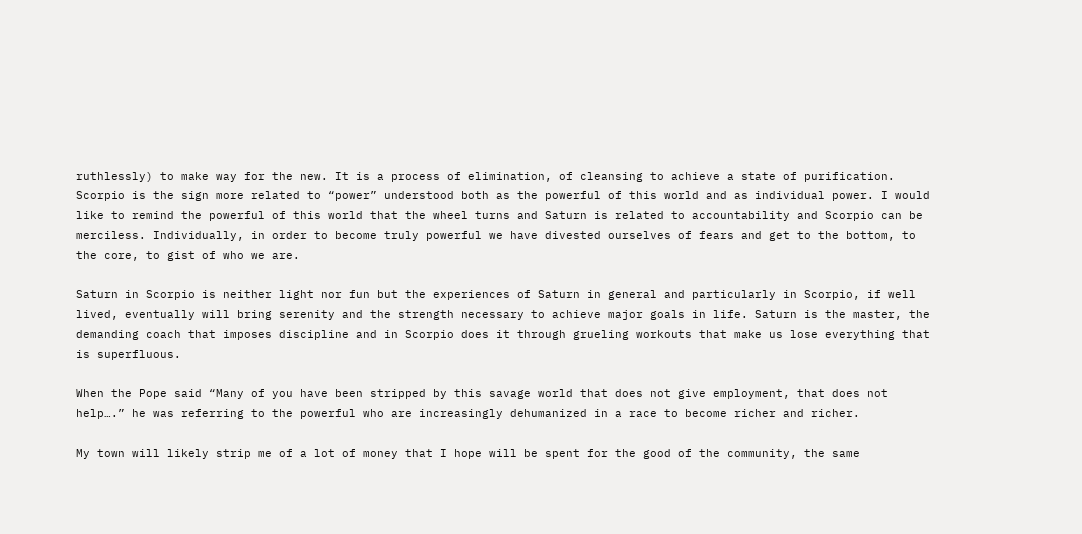ruthlessly) to make way for the new. It is a process of elimination, of cleansing to achieve a state of purification. Scorpio is the sign more related to “power” understood both as the powerful of this world and as individual power. I would like to remind the powerful of this world that the wheel turns and Saturn is related to accountability and Scorpio can be merciless. Individually, in order to become truly powerful we have divested ourselves of fears and get to the bottom, to the core, to gist of who we are.

Saturn in Scorpio is neither light nor fun but the experiences of Saturn in general and particularly in Scorpio, if well lived, eventually will bring serenity and the strength necessary to achieve major goals in life. Saturn is the master, the demanding coach that imposes discipline and in Scorpio does it through grueling workouts that make us lose everything that is superfluous.

When the Pope said “Many of you have been stripped by this savage world that does not give employment, that does not help….” he was referring to the powerful who are increasingly dehumanized in a race to become richer and richer.

My town will likely strip me of a lot of money that I hope will be spent for the good of the community, the same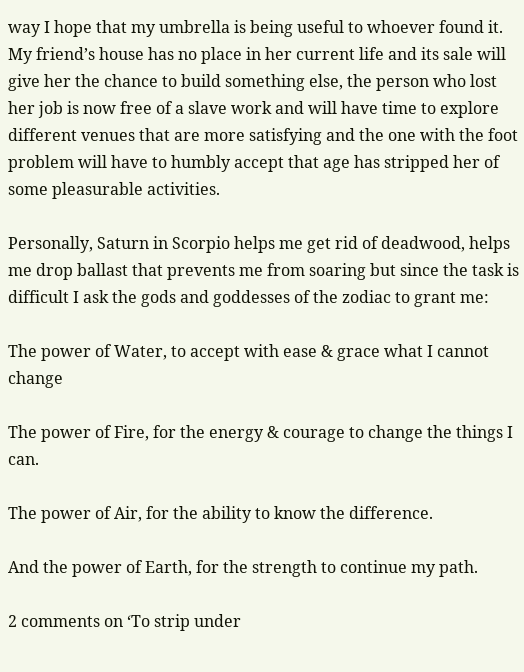way I hope that my umbrella is being useful to whoever found it. My friend’s house has no place in her current life and its sale will give her the chance to build something else, the person who lost her job is now free of a slave work and will have time to explore different venues that are more satisfying and the one with the foot problem will have to humbly accept that age has stripped her of some pleasurable activities.

Personally, Saturn in Scorpio helps me get rid of deadwood, helps me drop ballast that prevents me from soaring but since the task is difficult I ask the gods and goddesses of the zodiac to grant me:

The power of Water, to accept with ease & grace what I cannot change

The power of Fire, for the energy & courage to change the things I can.

The power of Air, for the ability to know the difference.

And the power of Earth, for the strength to continue my path.

2 comments on ‘To strip under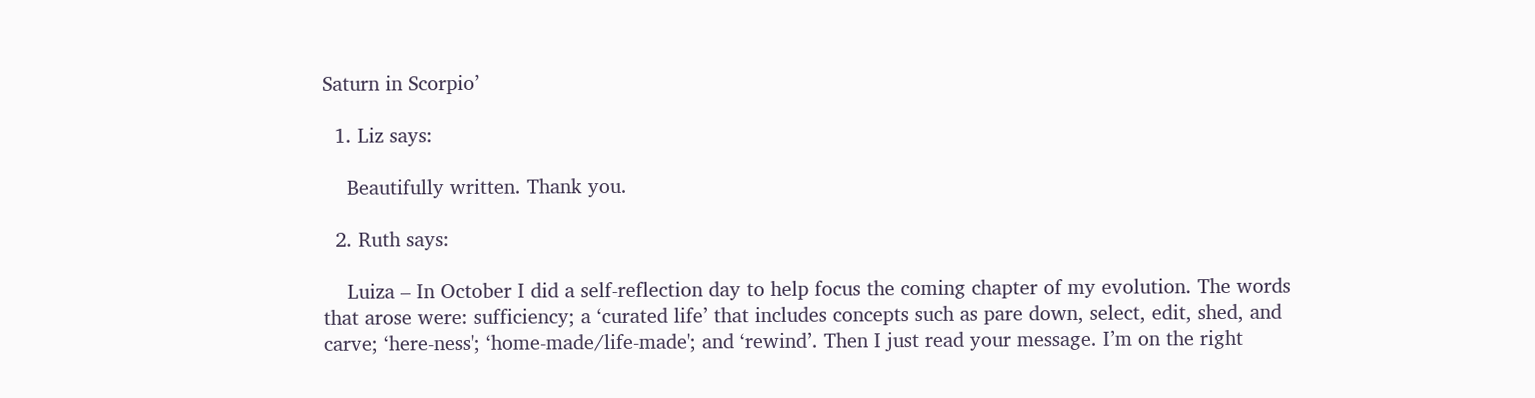Saturn in Scorpio’

  1. Liz says:

    Beautifully written. Thank you.

  2. Ruth says:

    Luiza – In October I did a self-reflection day to help focus the coming chapter of my evolution. The words that arose were: sufficiency; a ‘curated life’ that includes concepts such as pare down, select, edit, shed, and carve; ‘here-ness'; ‘home-made/life-made'; and ‘rewind’. Then I just read your message. I’m on the right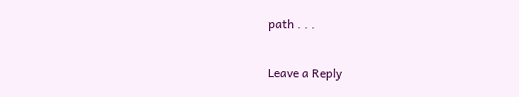path . . .

Leave a Reply